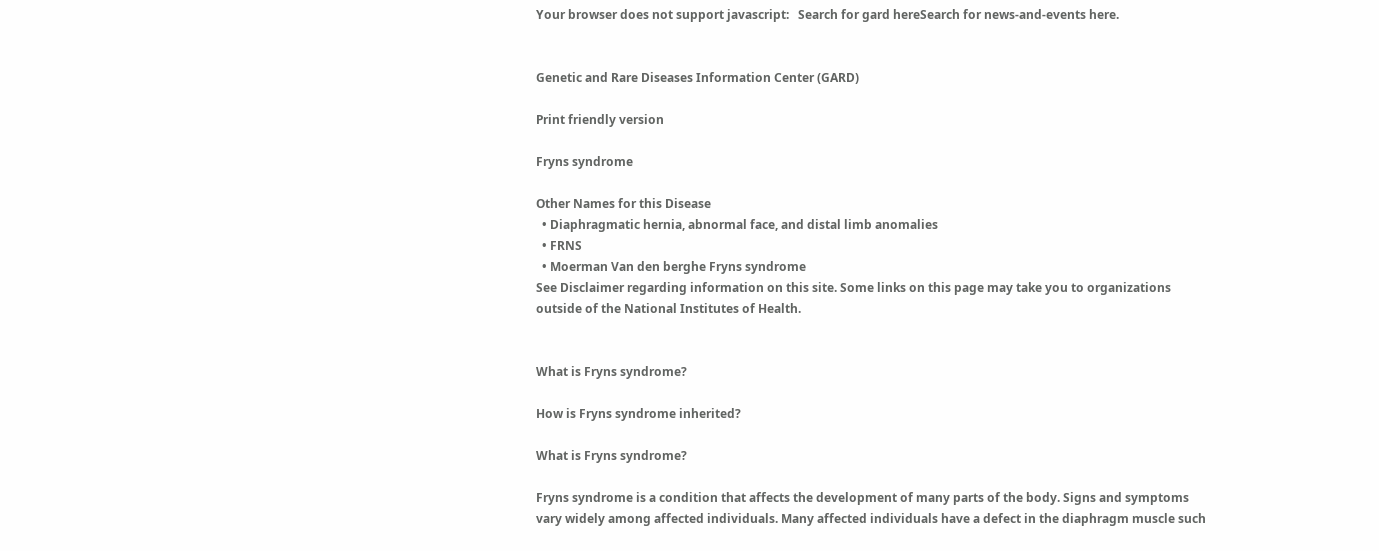Your browser does not support javascript:   Search for gard hereSearch for news-and-events here.


Genetic and Rare Diseases Information Center (GARD)

Print friendly version

Fryns syndrome

Other Names for this Disease
  • Diaphragmatic hernia, abnormal face, and distal limb anomalies
  • FRNS
  • Moerman Van den berghe Fryns syndrome
See Disclaimer regarding information on this site. Some links on this page may take you to organizations outside of the National Institutes of Health.


What is Fryns syndrome?

How is Fryns syndrome inherited?

What is Fryns syndrome?

Fryns syndrome is a condition that affects the development of many parts of the body. Signs and symptoms vary widely among affected individuals. Many affected individuals have a defect in the diaphragm muscle such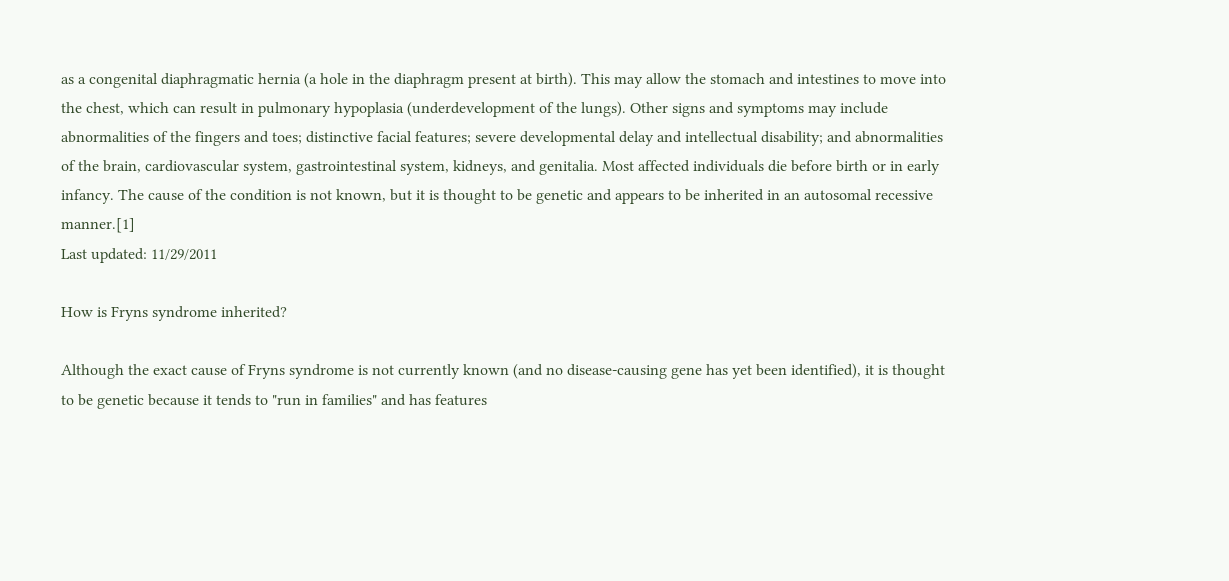as a congenital diaphragmatic hernia (a hole in the diaphragm present at birth). This may allow the stomach and intestines to move into the chest, which can result in pulmonary hypoplasia (underdevelopment of the lungs). Other signs and symptoms may include abnormalities of the fingers and toes; distinctive facial features; severe developmental delay and intellectual disability; and abnormalities of the brain, cardiovascular system, gastrointestinal system, kidneys, and genitalia. Most affected individuals die before birth or in early infancy. The cause of the condition is not known, but it is thought to be genetic and appears to be inherited in an autosomal recessive manner.[1]
Last updated: 11/29/2011

How is Fryns syndrome inherited?

Although the exact cause of Fryns syndrome is not currently known (and no disease-causing gene has yet been identified), it is thought to be genetic because it tends to "run in families" and has features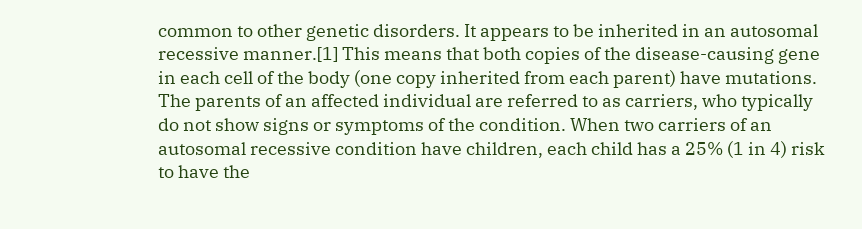common to other genetic disorders. It appears to be inherited in an autosomal recessive manner.[1] This means that both copies of the disease-causing gene in each cell of the body (one copy inherited from each parent) have mutations. The parents of an affected individual are referred to as carriers, who typically do not show signs or symptoms of the condition. When two carriers of an autosomal recessive condition have children, each child has a 25% (1 in 4) risk to have the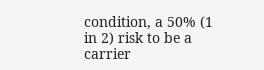condition, a 50% (1 in 2) risk to be a carrier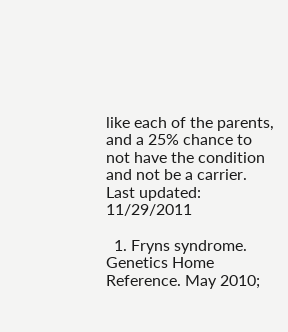like each of the parents, and a 25% chance to not have the condition and not be a carrier.
Last updated: 11/29/2011

  1. Fryns syndrome. Genetics Home Reference. May 2010;